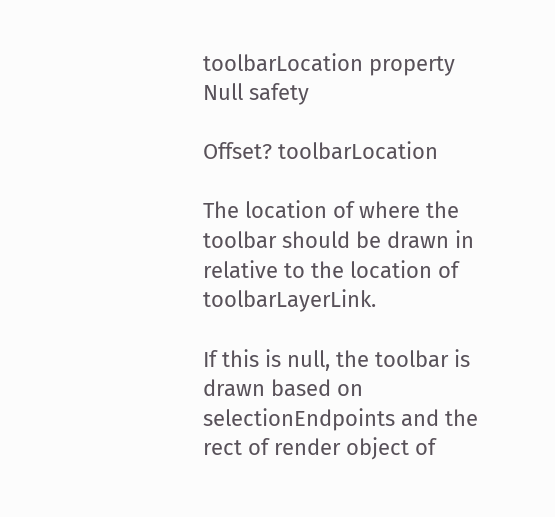toolbarLocation property Null safety

Offset? toolbarLocation

The location of where the toolbar should be drawn in relative to the location of toolbarLayerLink.

If this is null, the toolbar is drawn based on selectionEndpoints and the rect of render object of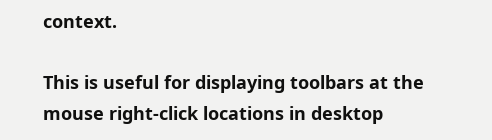context.

This is useful for displaying toolbars at the mouse right-click locations in desktop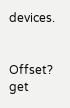devices.


Offset? get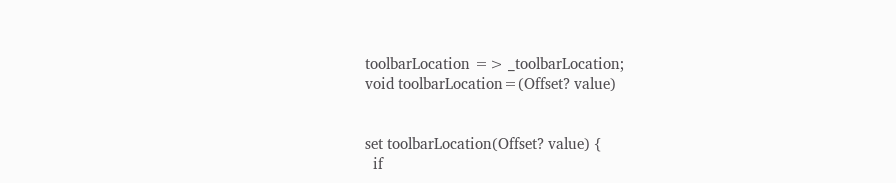toolbarLocation => _toolbarLocation;
void toolbarLocation=(Offset? value)


set toolbarLocation(Offset? value) {
  if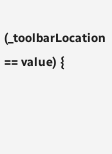(_toolbarLocation == value) {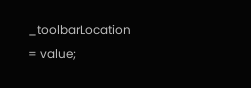_toolbarLocation = value;